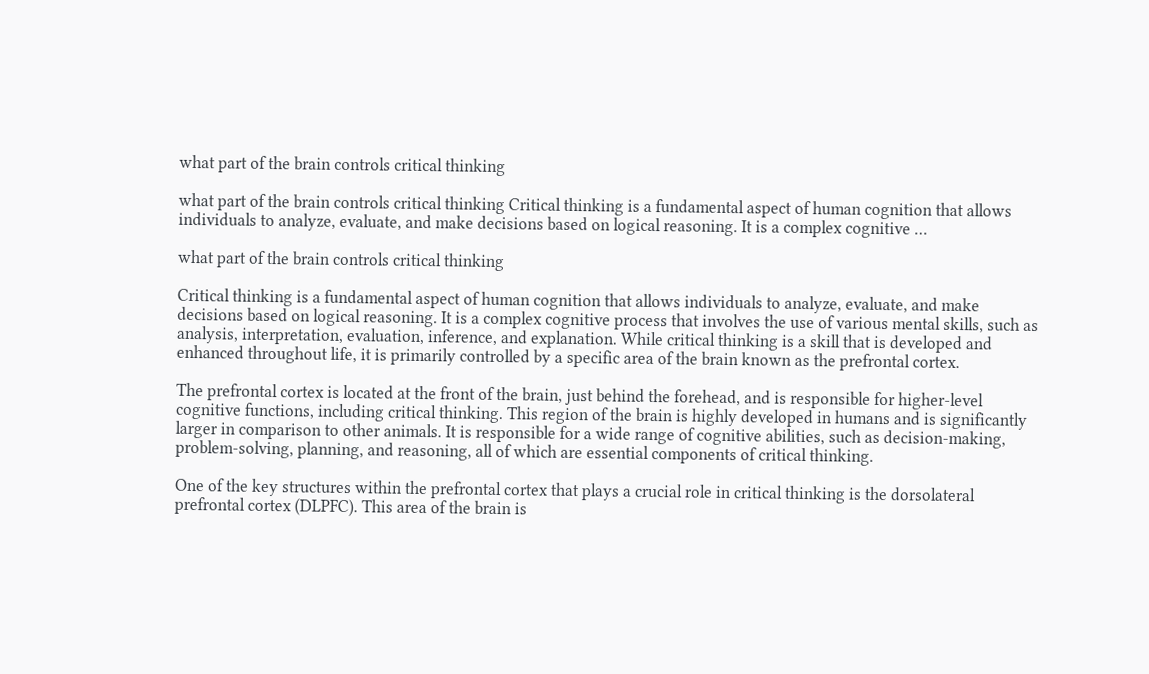what part of the brain controls critical thinking

what part of the brain controls critical thinking Critical thinking is a fundamental aspect of human cognition that allows individuals to analyze, evaluate, and make decisions based on logical reasoning. It is a complex cognitive …

what part of the brain controls critical thinking

Critical thinking is a fundamental aspect of human cognition that allows individuals to analyze, evaluate, and make decisions based on logical reasoning. It is a complex cognitive process that involves the use of various mental skills, such as analysis, interpretation, evaluation, inference, and explanation. While critical thinking is a skill that is developed and enhanced throughout life, it is primarily controlled by a specific area of the brain known as the prefrontal cortex.

The prefrontal cortex is located at the front of the brain, just behind the forehead, and is responsible for higher-level cognitive functions, including critical thinking. This region of the brain is highly developed in humans and is significantly larger in comparison to other animals. It is responsible for a wide range of cognitive abilities, such as decision-making, problem-solving, planning, and reasoning, all of which are essential components of critical thinking.

One of the key structures within the prefrontal cortex that plays a crucial role in critical thinking is the dorsolateral prefrontal cortex (DLPFC). This area of the brain is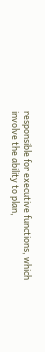responsible for executive functions, which involve the ability to plan,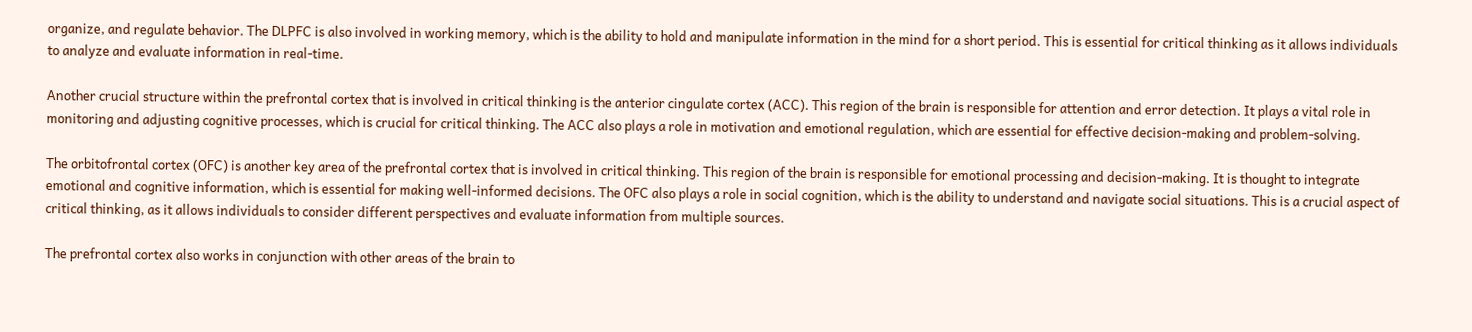organize, and regulate behavior. The DLPFC is also involved in working memory, which is the ability to hold and manipulate information in the mind for a short period. This is essential for critical thinking as it allows individuals to analyze and evaluate information in real-time.

Another crucial structure within the prefrontal cortex that is involved in critical thinking is the anterior cingulate cortex (ACC). This region of the brain is responsible for attention and error detection. It plays a vital role in monitoring and adjusting cognitive processes, which is crucial for critical thinking. The ACC also plays a role in motivation and emotional regulation, which are essential for effective decision-making and problem-solving.

The orbitofrontal cortex (OFC) is another key area of the prefrontal cortex that is involved in critical thinking. This region of the brain is responsible for emotional processing and decision-making. It is thought to integrate emotional and cognitive information, which is essential for making well-informed decisions. The OFC also plays a role in social cognition, which is the ability to understand and navigate social situations. This is a crucial aspect of critical thinking, as it allows individuals to consider different perspectives and evaluate information from multiple sources.

The prefrontal cortex also works in conjunction with other areas of the brain to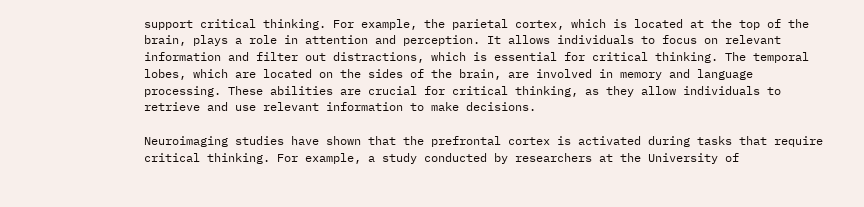support critical thinking. For example, the parietal cortex, which is located at the top of the brain, plays a role in attention and perception. It allows individuals to focus on relevant information and filter out distractions, which is essential for critical thinking. The temporal lobes, which are located on the sides of the brain, are involved in memory and language processing. These abilities are crucial for critical thinking, as they allow individuals to retrieve and use relevant information to make decisions.

Neuroimaging studies have shown that the prefrontal cortex is activated during tasks that require critical thinking. For example, a study conducted by researchers at the University of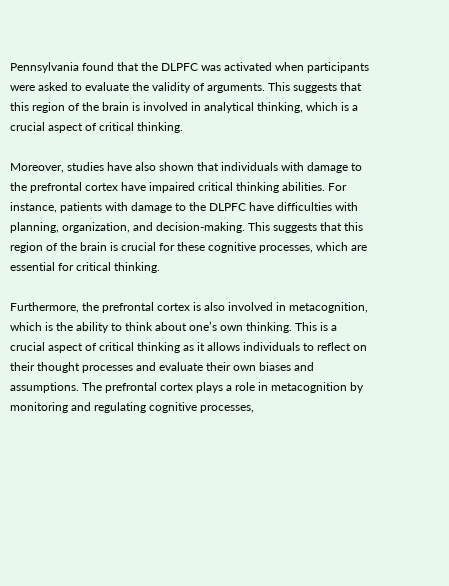Pennsylvania found that the DLPFC was activated when participants were asked to evaluate the validity of arguments. This suggests that this region of the brain is involved in analytical thinking, which is a crucial aspect of critical thinking.

Moreover, studies have also shown that individuals with damage to the prefrontal cortex have impaired critical thinking abilities. For instance, patients with damage to the DLPFC have difficulties with planning, organization, and decision-making. This suggests that this region of the brain is crucial for these cognitive processes, which are essential for critical thinking.

Furthermore, the prefrontal cortex is also involved in metacognition, which is the ability to think about one’s own thinking. This is a crucial aspect of critical thinking as it allows individuals to reflect on their thought processes and evaluate their own biases and assumptions. The prefrontal cortex plays a role in metacognition by monitoring and regulating cognitive processes,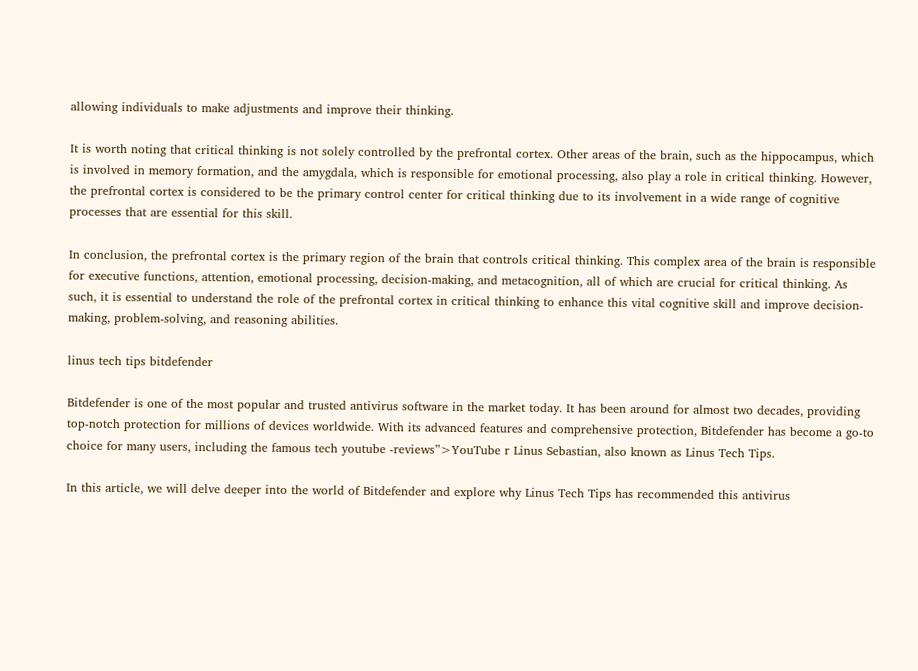allowing individuals to make adjustments and improve their thinking.

It is worth noting that critical thinking is not solely controlled by the prefrontal cortex. Other areas of the brain, such as the hippocampus, which is involved in memory formation, and the amygdala, which is responsible for emotional processing, also play a role in critical thinking. However, the prefrontal cortex is considered to be the primary control center for critical thinking due to its involvement in a wide range of cognitive processes that are essential for this skill.

In conclusion, the prefrontal cortex is the primary region of the brain that controls critical thinking. This complex area of the brain is responsible for executive functions, attention, emotional processing, decision-making, and metacognition, all of which are crucial for critical thinking. As such, it is essential to understand the role of the prefrontal cortex in critical thinking to enhance this vital cognitive skill and improve decision-making, problem-solving, and reasoning abilities.

linus tech tips bitdefender

Bitdefender is one of the most popular and trusted antivirus software in the market today. It has been around for almost two decades, providing top-notch protection for millions of devices worldwide. With its advanced features and comprehensive protection, Bitdefender has become a go-to choice for many users, including the famous tech youtube -reviews”>YouTube r Linus Sebastian, also known as Linus Tech Tips.

In this article, we will delve deeper into the world of Bitdefender and explore why Linus Tech Tips has recommended this antivirus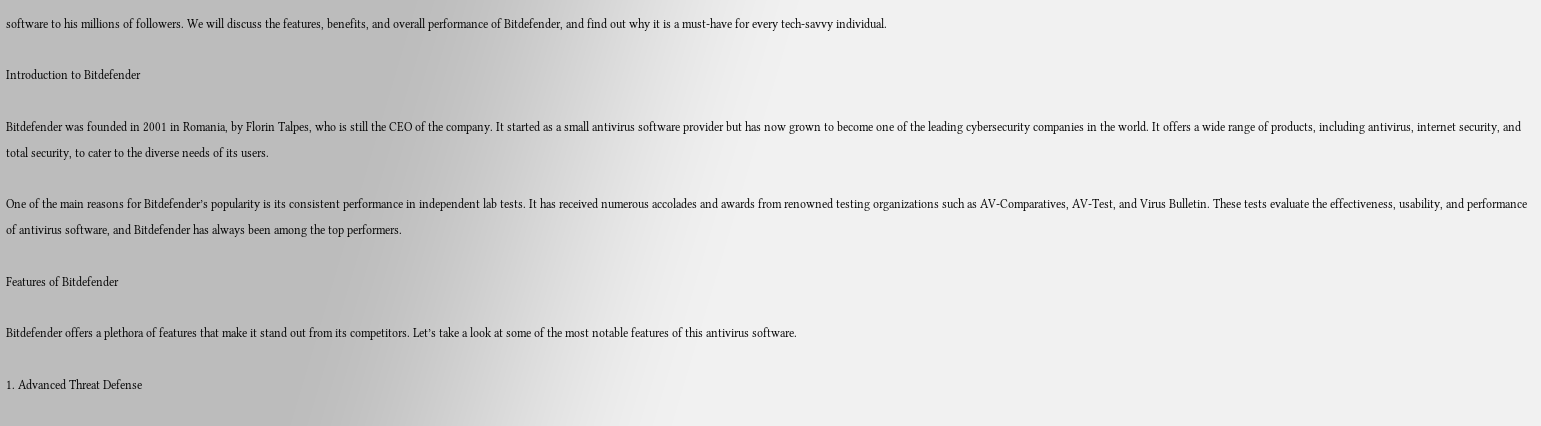software to his millions of followers. We will discuss the features, benefits, and overall performance of Bitdefender, and find out why it is a must-have for every tech-savvy individual.

Introduction to Bitdefender

Bitdefender was founded in 2001 in Romania, by Florin Talpes, who is still the CEO of the company. It started as a small antivirus software provider but has now grown to become one of the leading cybersecurity companies in the world. It offers a wide range of products, including antivirus, internet security, and total security, to cater to the diverse needs of its users.

One of the main reasons for Bitdefender’s popularity is its consistent performance in independent lab tests. It has received numerous accolades and awards from renowned testing organizations such as AV-Comparatives, AV-Test, and Virus Bulletin. These tests evaluate the effectiveness, usability, and performance of antivirus software, and Bitdefender has always been among the top performers.

Features of Bitdefender

Bitdefender offers a plethora of features that make it stand out from its competitors. Let’s take a look at some of the most notable features of this antivirus software.

1. Advanced Threat Defense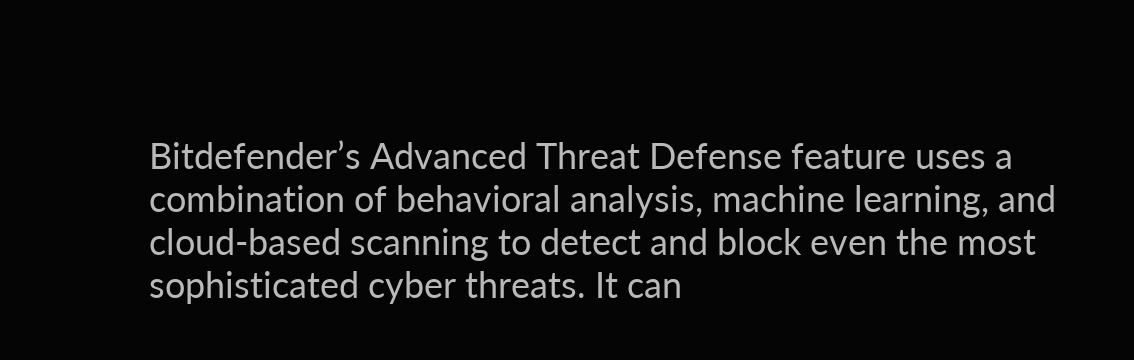Bitdefender’s Advanced Threat Defense feature uses a combination of behavioral analysis, machine learning, and cloud-based scanning to detect and block even the most sophisticated cyber threats. It can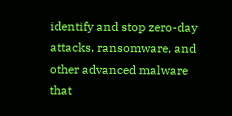identify and stop zero-day attacks, ransomware, and other advanced malware that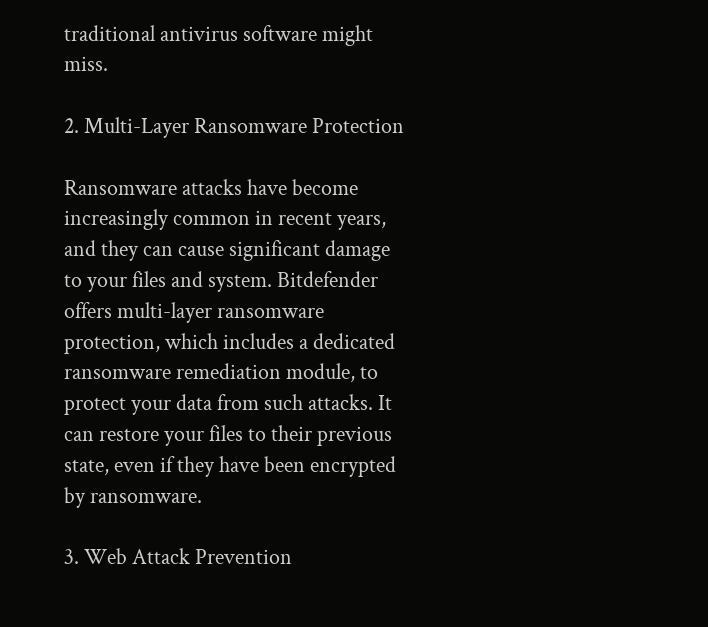traditional antivirus software might miss.

2. Multi-Layer Ransomware Protection

Ransomware attacks have become increasingly common in recent years, and they can cause significant damage to your files and system. Bitdefender offers multi-layer ransomware protection, which includes a dedicated ransomware remediation module, to protect your data from such attacks. It can restore your files to their previous state, even if they have been encrypted by ransomware.

3. Web Attack Prevention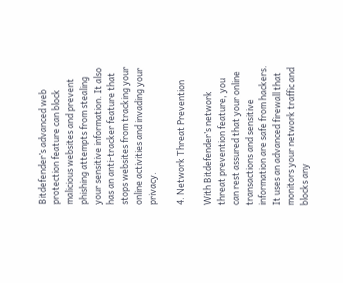Bitdefender’s advanced web protection feature can block malicious websites and prevent phishing attempts from stealing your sensitive information. It also has an anti-tracker feature that stops websites from tracking your online activities and invading your privacy.

4. Network Threat Prevention

With Bitdefender’s network threat prevention feature, you can rest assured that your online transactions and sensitive information are safe from hackers. It uses an advanced firewall that monitors your network traffic and blocks any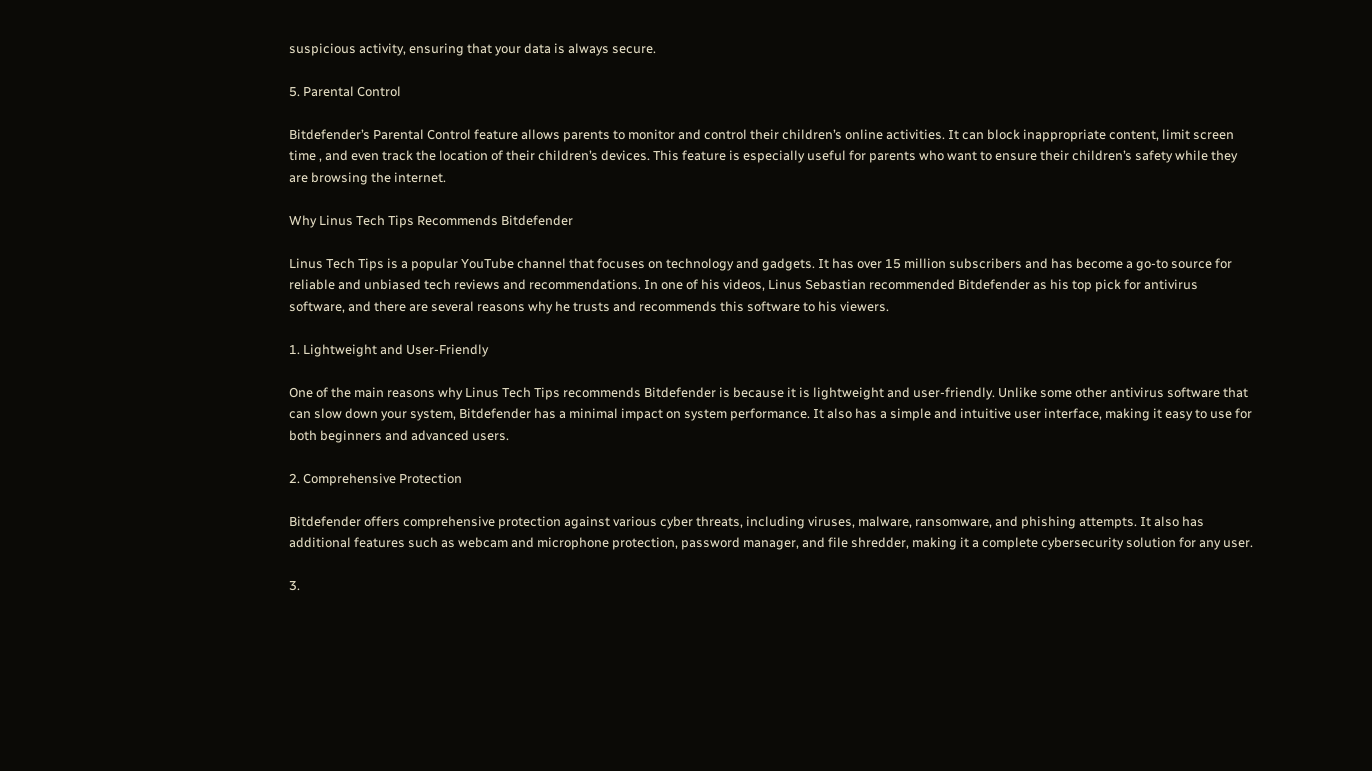suspicious activity, ensuring that your data is always secure.

5. Parental Control

Bitdefender’s Parental Control feature allows parents to monitor and control their children’s online activities. It can block inappropriate content, limit screen time , and even track the location of their children’s devices. This feature is especially useful for parents who want to ensure their children’s safety while they are browsing the internet.

Why Linus Tech Tips Recommends Bitdefender

Linus Tech Tips is a popular YouTube channel that focuses on technology and gadgets. It has over 15 million subscribers and has become a go-to source for reliable and unbiased tech reviews and recommendations. In one of his videos, Linus Sebastian recommended Bitdefender as his top pick for antivirus software, and there are several reasons why he trusts and recommends this software to his viewers.

1. Lightweight and User-Friendly

One of the main reasons why Linus Tech Tips recommends Bitdefender is because it is lightweight and user-friendly. Unlike some other antivirus software that can slow down your system, Bitdefender has a minimal impact on system performance. It also has a simple and intuitive user interface, making it easy to use for both beginners and advanced users.

2. Comprehensive Protection

Bitdefender offers comprehensive protection against various cyber threats, including viruses, malware, ransomware, and phishing attempts. It also has additional features such as webcam and microphone protection, password manager, and file shredder, making it a complete cybersecurity solution for any user.

3.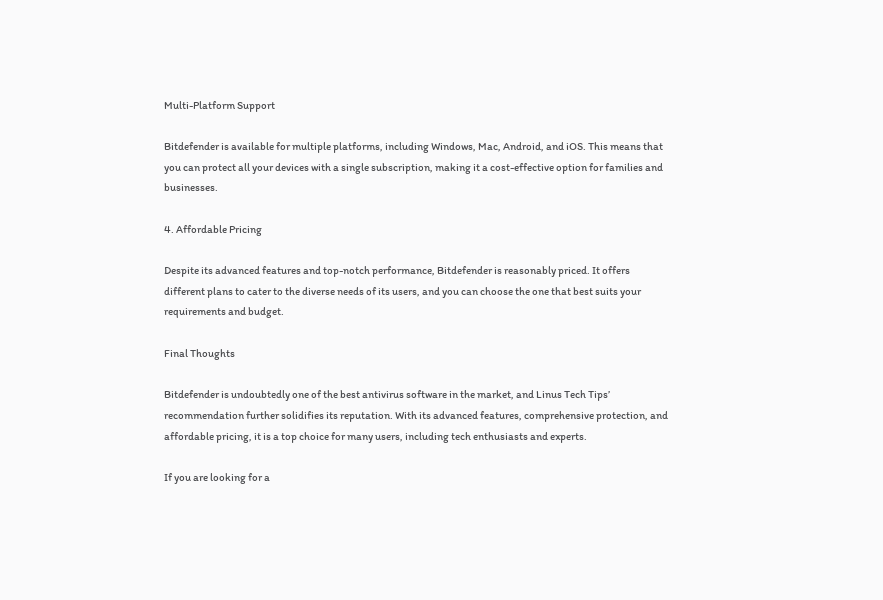Multi-Platform Support

Bitdefender is available for multiple platforms, including Windows, Mac, Android, and iOS. This means that you can protect all your devices with a single subscription, making it a cost-effective option for families and businesses.

4. Affordable Pricing

Despite its advanced features and top-notch performance, Bitdefender is reasonably priced. It offers different plans to cater to the diverse needs of its users, and you can choose the one that best suits your requirements and budget.

Final Thoughts

Bitdefender is undoubtedly one of the best antivirus software in the market, and Linus Tech Tips’ recommendation further solidifies its reputation. With its advanced features, comprehensive protection, and affordable pricing, it is a top choice for many users, including tech enthusiasts and experts.

If you are looking for a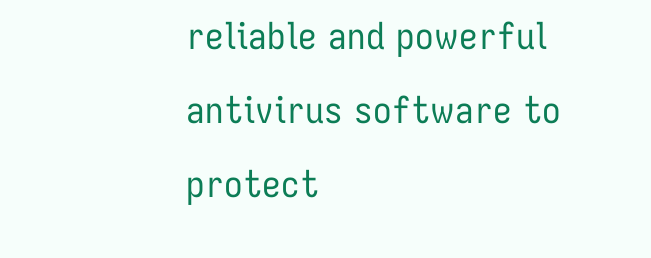reliable and powerful antivirus software to protect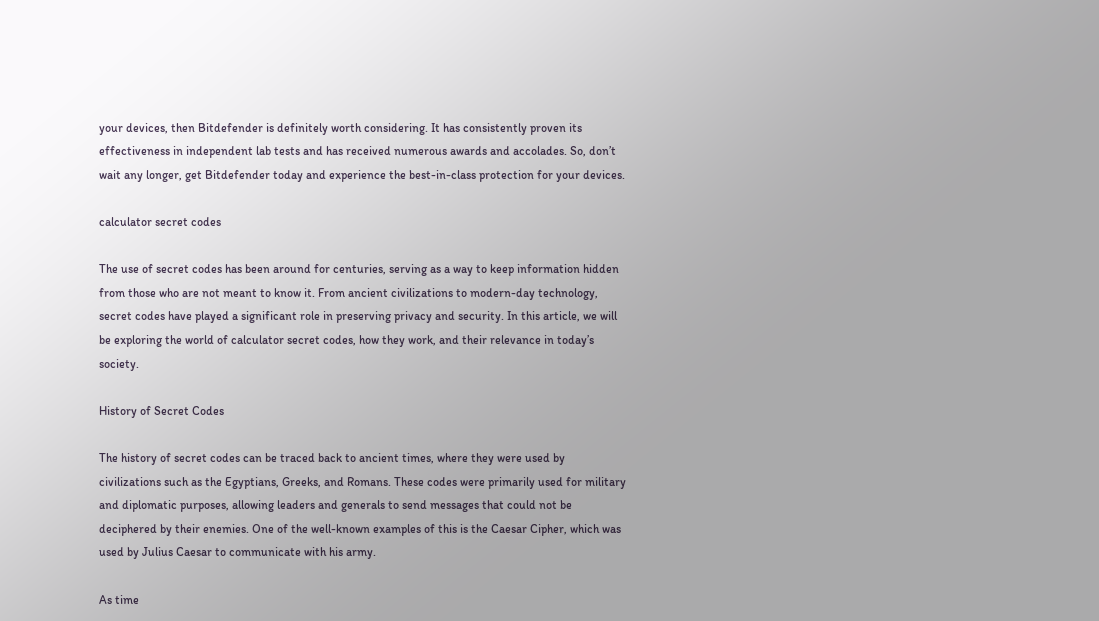your devices, then Bitdefender is definitely worth considering. It has consistently proven its effectiveness in independent lab tests and has received numerous awards and accolades. So, don’t wait any longer, get Bitdefender today and experience the best-in-class protection for your devices.

calculator secret codes

The use of secret codes has been around for centuries, serving as a way to keep information hidden from those who are not meant to know it. From ancient civilizations to modern-day technology, secret codes have played a significant role in preserving privacy and security. In this article, we will be exploring the world of calculator secret codes, how they work, and their relevance in today’s society.

History of Secret Codes

The history of secret codes can be traced back to ancient times, where they were used by civilizations such as the Egyptians, Greeks, and Romans. These codes were primarily used for military and diplomatic purposes, allowing leaders and generals to send messages that could not be deciphered by their enemies. One of the well-known examples of this is the Caesar Cipher, which was used by Julius Caesar to communicate with his army.

As time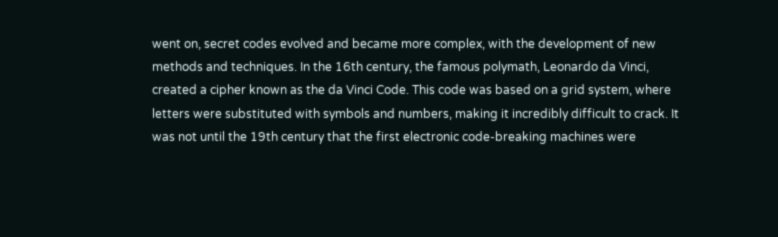went on, secret codes evolved and became more complex, with the development of new methods and techniques. In the 16th century, the famous polymath, Leonardo da Vinci, created a cipher known as the da Vinci Code. This code was based on a grid system, where letters were substituted with symbols and numbers, making it incredibly difficult to crack. It was not until the 19th century that the first electronic code-breaking machines were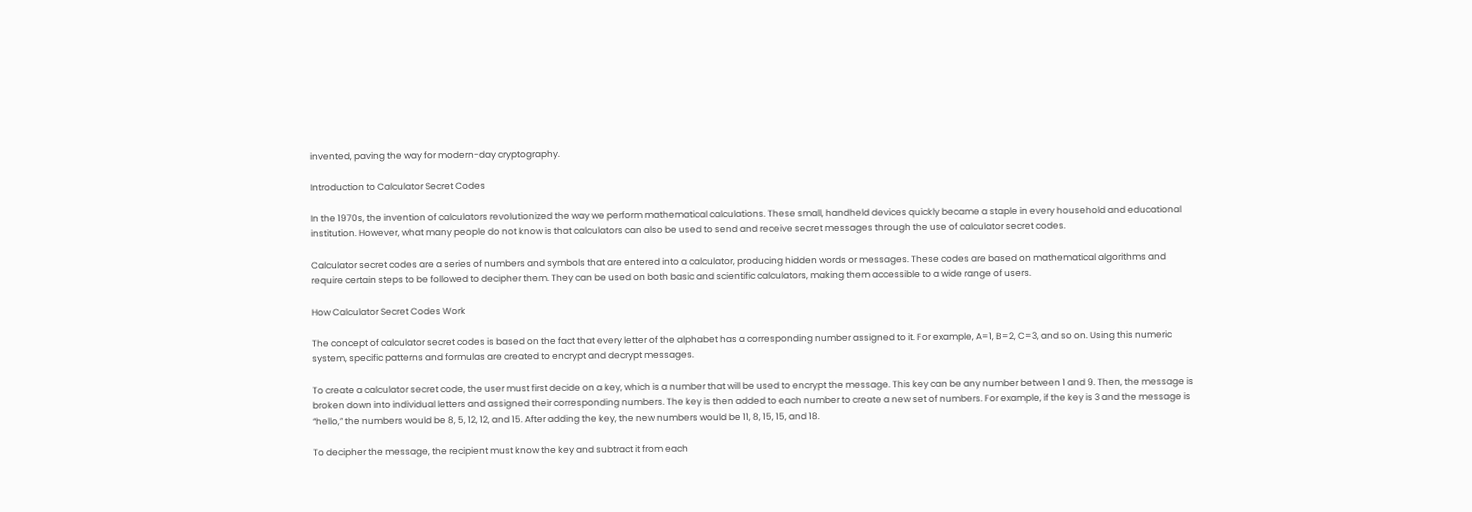invented, paving the way for modern-day cryptography.

Introduction to Calculator Secret Codes

In the 1970s, the invention of calculators revolutionized the way we perform mathematical calculations. These small, handheld devices quickly became a staple in every household and educational institution. However, what many people do not know is that calculators can also be used to send and receive secret messages through the use of calculator secret codes.

Calculator secret codes are a series of numbers and symbols that are entered into a calculator, producing hidden words or messages. These codes are based on mathematical algorithms and require certain steps to be followed to decipher them. They can be used on both basic and scientific calculators, making them accessible to a wide range of users.

How Calculator Secret Codes Work

The concept of calculator secret codes is based on the fact that every letter of the alphabet has a corresponding number assigned to it. For example, A=1, B=2, C=3, and so on. Using this numeric system, specific patterns and formulas are created to encrypt and decrypt messages.

To create a calculator secret code, the user must first decide on a key, which is a number that will be used to encrypt the message. This key can be any number between 1 and 9. Then, the message is broken down into individual letters and assigned their corresponding numbers. The key is then added to each number to create a new set of numbers. For example, if the key is 3 and the message is “hello,” the numbers would be 8, 5, 12, 12, and 15. After adding the key, the new numbers would be 11, 8, 15, 15, and 18.

To decipher the message, the recipient must know the key and subtract it from each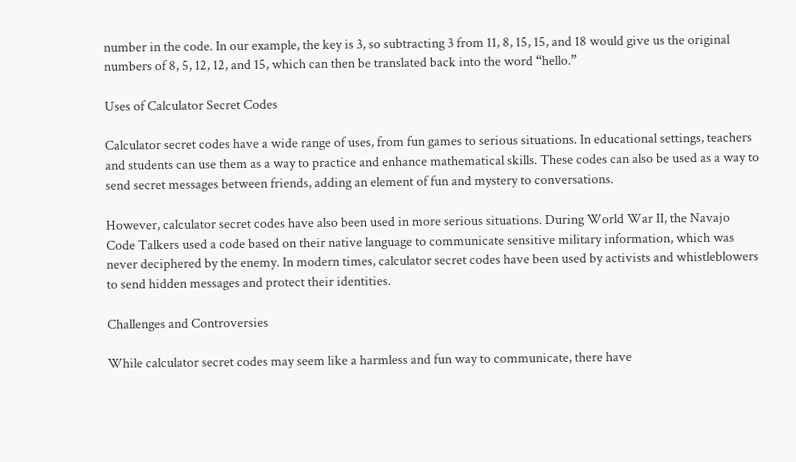number in the code. In our example, the key is 3, so subtracting 3 from 11, 8, 15, 15, and 18 would give us the original numbers of 8, 5, 12, 12, and 15, which can then be translated back into the word “hello.”

Uses of Calculator Secret Codes

Calculator secret codes have a wide range of uses, from fun games to serious situations. In educational settings, teachers and students can use them as a way to practice and enhance mathematical skills. These codes can also be used as a way to send secret messages between friends, adding an element of fun and mystery to conversations.

However, calculator secret codes have also been used in more serious situations. During World War II, the Navajo Code Talkers used a code based on their native language to communicate sensitive military information, which was never deciphered by the enemy. In modern times, calculator secret codes have been used by activists and whistleblowers to send hidden messages and protect their identities.

Challenges and Controversies

While calculator secret codes may seem like a harmless and fun way to communicate, there have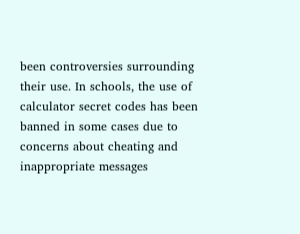been controversies surrounding their use. In schools, the use of calculator secret codes has been banned in some cases due to concerns about cheating and inappropriate messages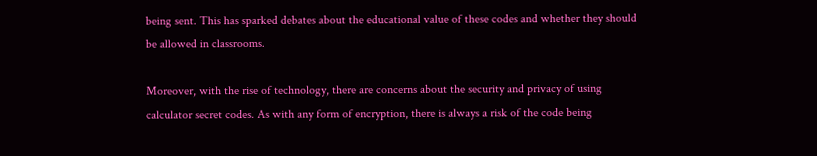being sent. This has sparked debates about the educational value of these codes and whether they should be allowed in classrooms.

Moreover, with the rise of technology, there are concerns about the security and privacy of using calculator secret codes. As with any form of encryption, there is always a risk of the code being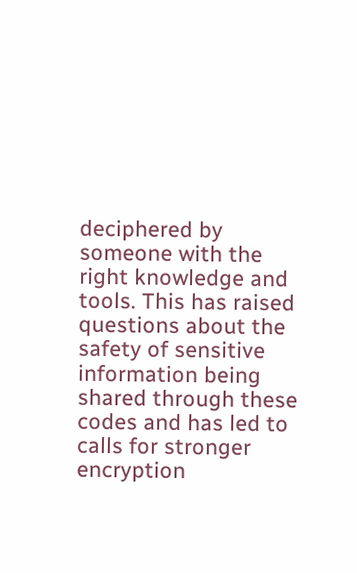deciphered by someone with the right knowledge and tools. This has raised questions about the safety of sensitive information being shared through these codes and has led to calls for stronger encryption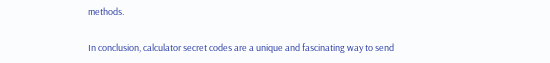methods.

In conclusion, calculator secret codes are a unique and fascinating way to send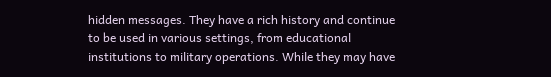hidden messages. They have a rich history and continue to be used in various settings, from educational institutions to military operations. While they may have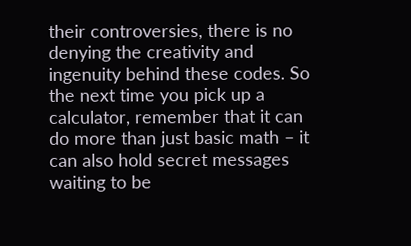their controversies, there is no denying the creativity and ingenuity behind these codes. So the next time you pick up a calculator, remember that it can do more than just basic math – it can also hold secret messages waiting to be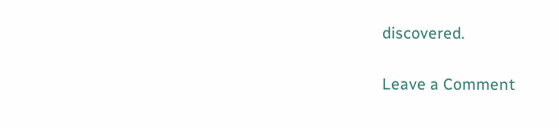discovered.

Leave a Comment